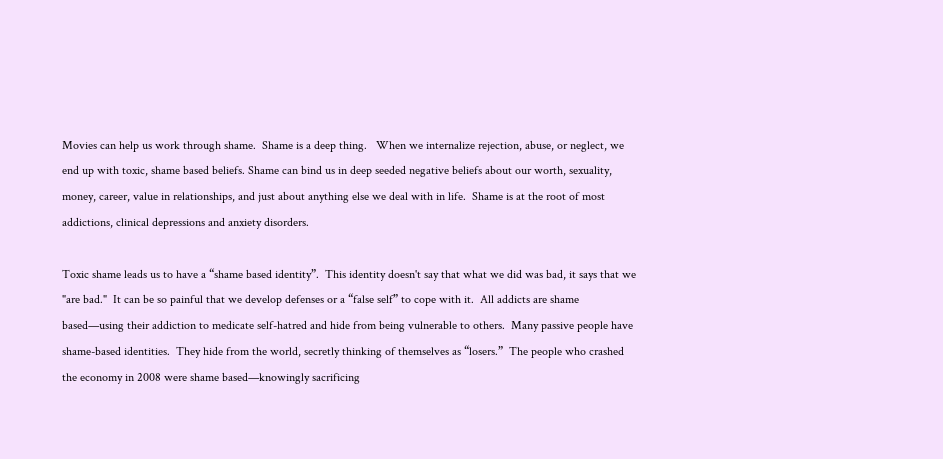Movies can help us work through shame.  Shame is a deep thing.   When we internalize rejection, abuse, or neglect, we end up with toxic, shame based beliefs. Shame can bind us in deep seeded negative beliefs about our worth, sexuality, money, career, value in relationships, and just about anything else we deal with in life.  Shame is at the root of most addictions, clinical depressions and anxiety disorders.

Toxic shame leads us to have a “shame based identity”.  This identity doesn't say that what we did was bad, it says that we "are bad."  It can be so painful that we develop defenses or a “false self” to cope with it.  All addicts are shame based—using their addiction to medicate self-hatred and hide from being vulnerable to others.  Many passive people have shame-based identities.  They hide from the world, secretly thinking of themselves as “losers.”  The people who crashed the economy in 2008 were shame based—knowingly sacrificing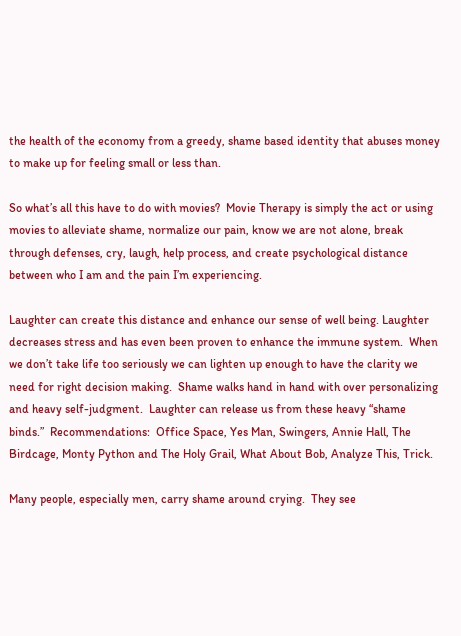the health of the economy from a greedy, shame based identity that abuses money to make up for feeling small or less than.

So what’s all this have to do with movies?  Movie Therapy is simply the act or using movies to alleviate shame, normalize our pain, know we are not alone, break through defenses, cry, laugh, help process, and create psychological distance between who I am and the pain I’m experiencing.

Laughter can create this distance and enhance our sense of well being. Laughter decreases stress and has even been proven to enhance the immune system.  When we don’t take life too seriously we can lighten up enough to have the clarity we need for right decision making.  Shame walks hand in hand with over personalizing and heavy self-judgment.  Laughter can release us from these heavy “shame binds.”  Recommendations:  Office Space, Yes Man, Swingers, Annie Hall, The Birdcage, Monty Python and The Holy Grail, What About Bob, Analyze This, Trick.

Many people, especially men, carry shame around crying.  They see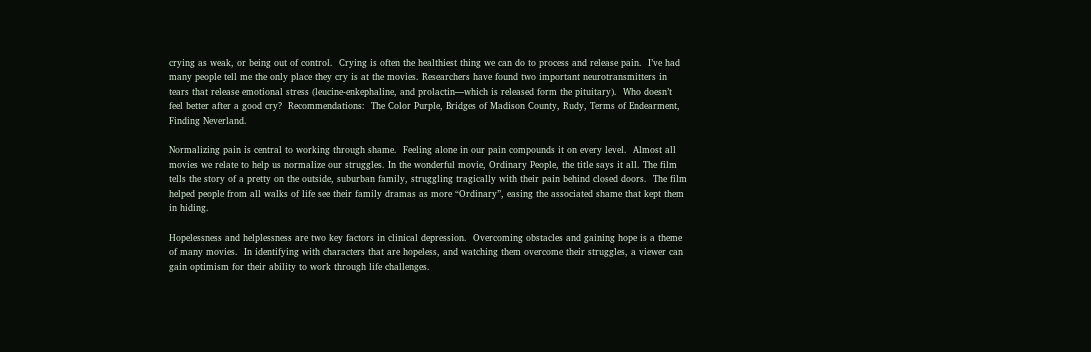crying as weak, or being out of control.  Crying is often the healthiest thing we can do to process and release pain.  I’ve had many people tell me the only place they cry is at the movies. Researchers have found two important neurotransmitters in tears that release emotional stress (leucine-enkephaline, and prolactin—which is released form the pituitary).  Who doesn’t feel better after a good cry?  Recommendations:  The Color Purple, Bridges of Madison County, Rudy, Terms of Endearment, Finding Neverland.

Normalizing pain is central to working through shame.  Feeling alone in our pain compounds it on every level.  Almost all movies we relate to help us normalize our struggles. In the wonderful movie, Ordinary People, the title says it all. The film tells the story of a pretty on the outside, suburban family, struggling tragically with their pain behind closed doors.  The film helped people from all walks of life see their family dramas as more “Ordinary”, easing the associated shame that kept them in hiding.

Hopelessness and helplessness are two key factors in clinical depression.  Overcoming obstacles and gaining hope is a theme of many movies.  In identifying with characters that are hopeless, and watching them overcome their struggles, a viewer can gain optimism for their ability to work through life challenges.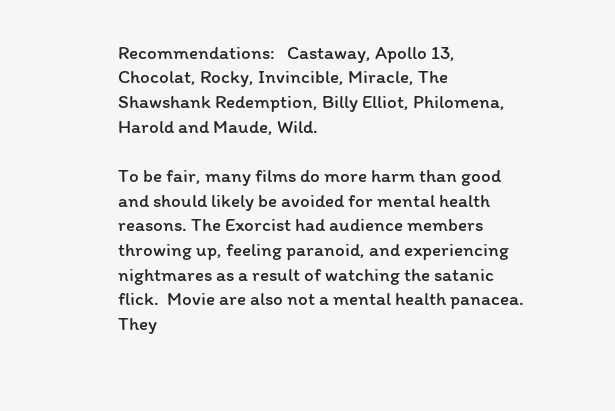Recommendations:   Castaway, Apollo 13, Chocolat, Rocky, Invincible, Miracle, The Shawshank Redemption, Billy Elliot, Philomena, Harold and Maude, Wild.

To be fair, many films do more harm than good and should likely be avoided for mental health reasons. The Exorcist had audience members throwing up, feeling paranoid, and experiencing nightmares as a result of watching the satanic flick.  Movie are also not a mental health panacea.  They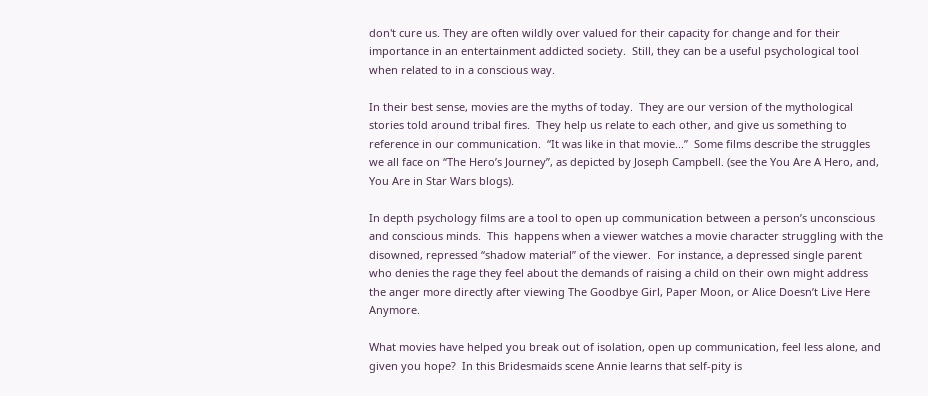don't cure us. They are often wildly over valued for their capacity for change and for their importance in an entertainment addicted society.  Still, they can be a useful psychological tool when related to in a conscious way.

In their best sense, movies are the myths of today.  They are our version of the mythological stories told around tribal fires.  They help us relate to each other, and give us something to reference in our communication.  “It was like in that movie...”  Some films describe the struggles we all face on “The Hero’s Journey”, as depicted by Joseph Campbell. (see the You Are A Hero, and, You Are in Star Wars blogs).

In depth psychology films are a tool to open up communication between a person’s unconscious and conscious minds.  This  happens when a viewer watches a movie character struggling with the disowned, repressed “shadow material” of the viewer.  For instance, a depressed single parent who denies the rage they feel about the demands of raising a child on their own might address the anger more directly after viewing The Goodbye Girl, Paper Moon, or Alice Doesn’t Live Here Anymore.

What movies have helped you break out of isolation, open up communication, feel less alone, and given you hope?  In this Bridesmaids scene Annie learns that self-pity is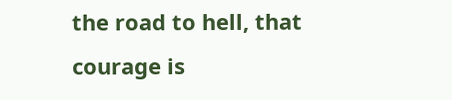the road to hell, that courage is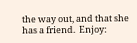the way out, and that she has a friend.  Enjoy: